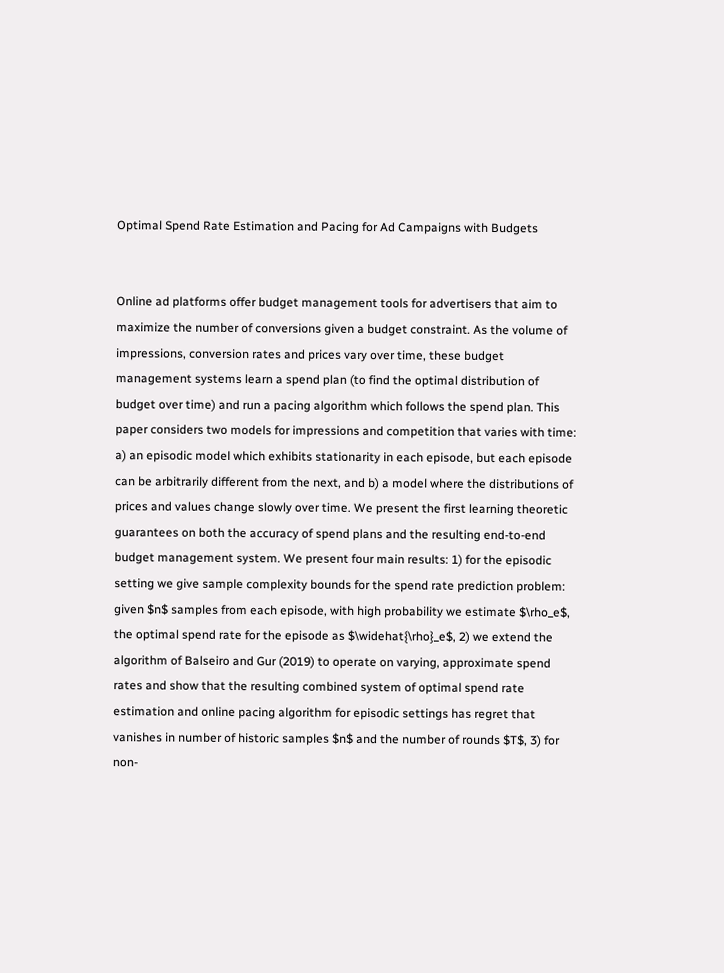Optimal Spend Rate Estimation and Pacing for Ad Campaigns with Budgets


Online ad platforms offer budget management tools for advertisers that aim to maximize the number of conversions given a budget constraint. As the volume of impressions, conversion rates and prices vary over time, these budget management systems learn a spend plan (to find the optimal distribution of budget over time) and run a pacing algorithm which follows the spend plan. This paper considers two models for impressions and competition that varies with time: a) an episodic model which exhibits stationarity in each episode, but each episode can be arbitrarily different from the next, and b) a model where the distributions of prices and values change slowly over time. We present the first learning theoretic guarantees on both the accuracy of spend plans and the resulting end-to-end budget management system. We present four main results: 1) for the episodic setting we give sample complexity bounds for the spend rate prediction problem: given $n$ samples from each episode, with high probability we estimate $\rho_e$, the optimal spend rate for the episode as $\widehat{\rho}_e$, 2) we extend the algorithm of Balseiro and Gur (2019) to operate on varying, approximate spend rates and show that the resulting combined system of optimal spend rate estimation and online pacing algorithm for episodic settings has regret that vanishes in number of historic samples $n$ and the number of rounds $T$, 3) for non-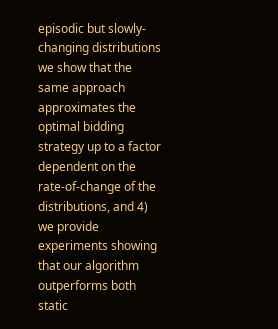episodic but slowly-changing distributions we show that the same approach approximates the optimal bidding strategy up to a factor dependent on the rate-of-change of the distributions, and 4) we provide experiments showing that our algorithm outperforms both static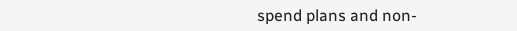spend plans and non-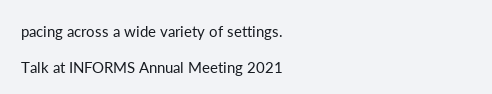pacing across a wide variety of settings.

Talk at INFORMS Annual Meeting 2021